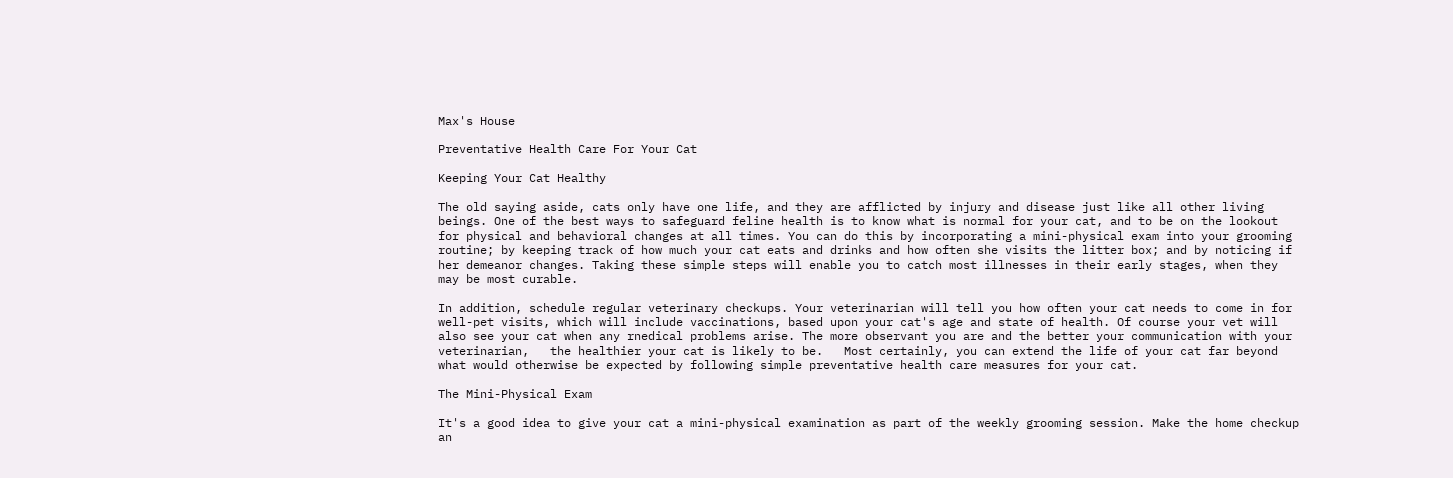Max's House

Preventative Health Care For Your Cat

Keeping Your Cat Healthy

The old saying aside, cats only have one life, and they are afflicted by injury and disease just like all other living beings. One of the best ways to safeguard feline health is to know what is normal for your cat, and to be on the lookout for physical and behavioral changes at all times. You can do this by incorporating a mini-physical exam into your grooming routine; by keeping track of how much your cat eats and drinks and how often she visits the litter box; and by noticing if her demeanor changes. Taking these simple steps will enable you to catch most illnesses in their early stages, when they may be most curable.

In addition, schedule regular veterinary checkups. Your veterinarian will tell you how often your cat needs to come in for well-pet visits, which will include vaccinations, based upon your cat's age and state of health. Of course your vet will also see your cat when any rnedical problems arise. The more observant you are and the better your communication with your veterinarian,   the healthier your cat is likely to be.   Most certainly, you can extend the life of your cat far beyond what would otherwise be expected by following simple preventative health care measures for your cat.

The Mini-Physical Exam

It's a good idea to give your cat a mini-physical examination as part of the weekly grooming session. Make the home checkup an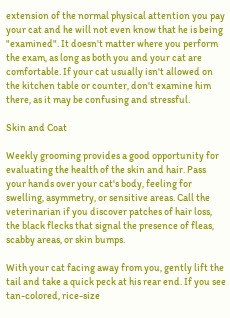extension of the normal physical attention you pay your cat and he will not even know that he is being "examined". It doesn't matter where you perform the exam, as long as both you and your cat are comfortable. If your cat usually isn't allowed on the kitchen table or counter, don't examine him there, as it may be confusing and stressful.

Skin and Coat

Weekly grooming provides a good opportunity for evaluating the health of the skin and hair. Pass your hands over your cat's body, feeling for swelling, asymmetry, or sensitive areas. Call the veterinarian if you discover patches of hair loss, the black flecks that signal the presence of fleas, scabby areas, or skin bumps.

With your cat facing away from you, gently lift the tail and take a quick peck at his rear end. If you see tan-colored, rice-size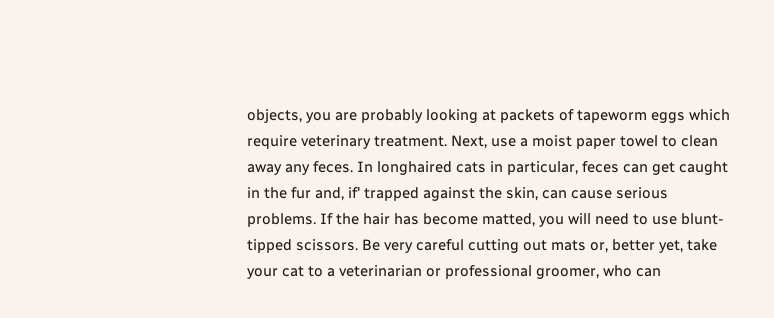objects, you are probably looking at packets of tapeworm eggs which require veterinary treatment. Next, use a moist paper towel to clean away any feces. In longhaired cats in particular, feces can get caught in the fur and, if' trapped against the skin, can cause serious problems. If the hair has become matted, you will need to use blunt-tipped scissors. Be very careful cutting out mats or, better yet, take your cat to a veterinarian or professional groomer, who can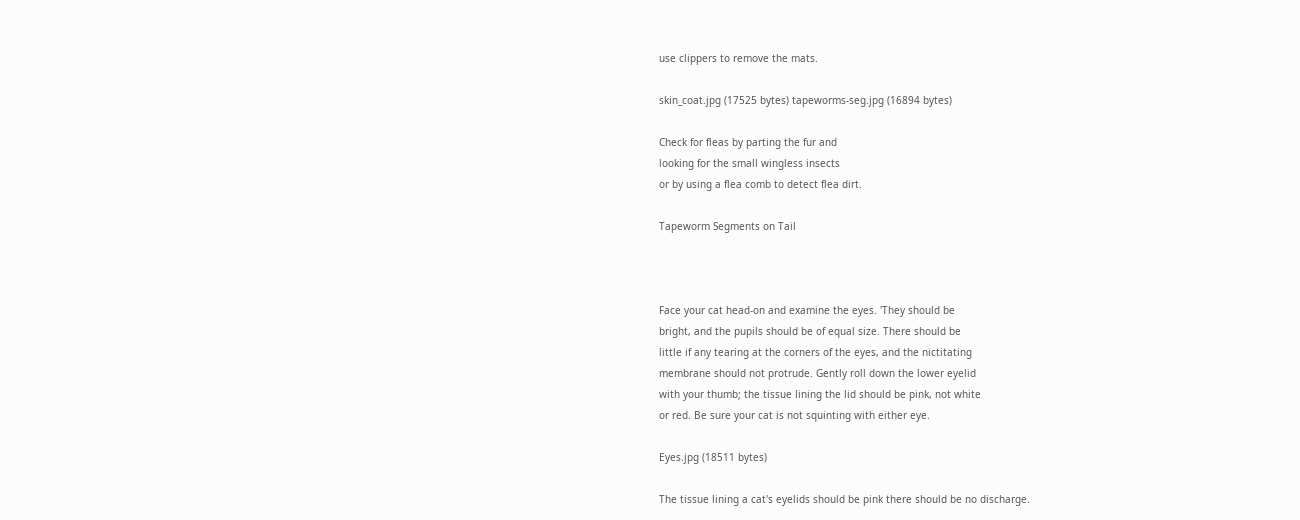use clippers to remove the mats.

skin_coat.jpg (17525 bytes) tapeworms-seg.jpg (16894 bytes)

Check for fleas by parting the fur and
looking for the small wingless insects
or by using a flea comb to detect flea dirt.

Tapeworm Segments on Tail



Face your cat head-on and examine the eyes. 'They should be
bright, and the pupils should be of equal size. There should be
little if any tearing at the corners of the eyes, and the nictitating
membrane should not protrude. Gently roll down the lower eyelid
with your thumb; the tissue lining the lid should be pink, not white
or red. Be sure your cat is not squinting with either eye.

Eyes.jpg (18511 bytes)

The tissue lining a cat's eyelids should be pink there should be no discharge.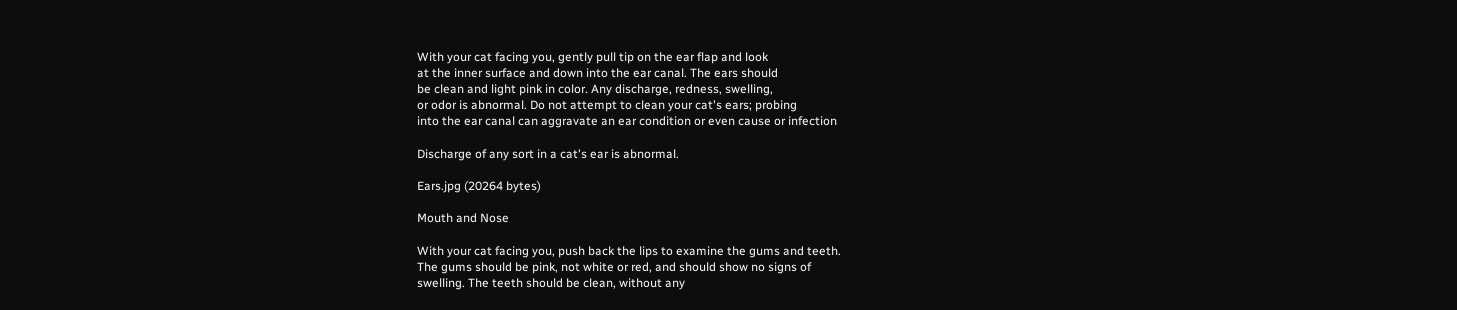With your cat facing you, gently pull tip on the ear flap and look
at the inner surface and down into the ear canal. The ears should
be clean and light pink in color. Any discharge, redness, swelling,
or odor is abnormal. Do not attempt to clean your cat's ears; probing
into the ear canal can aggravate an ear condition or even cause or infection

Discharge of any sort in a cat's ear is abnormal.

Ears.jpg (20264 bytes)

Mouth and Nose

With your cat facing you, push back the lips to examine the gums and teeth.
The gums should be pink, not white or red, and should show no signs of
swelling. The teeth should be clean, without any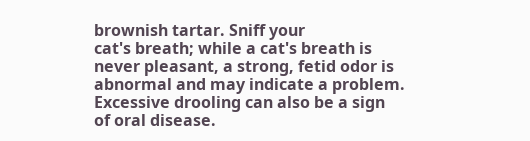brownish tartar. Sniff your
cat's breath; while a cat's breath is never pleasant, a strong, fetid odor is
abnormal and may indicate a problem. Excessive drooling can also be a sign
of oral disease.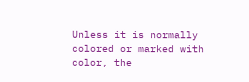Unless it is normally colored or marked with color, the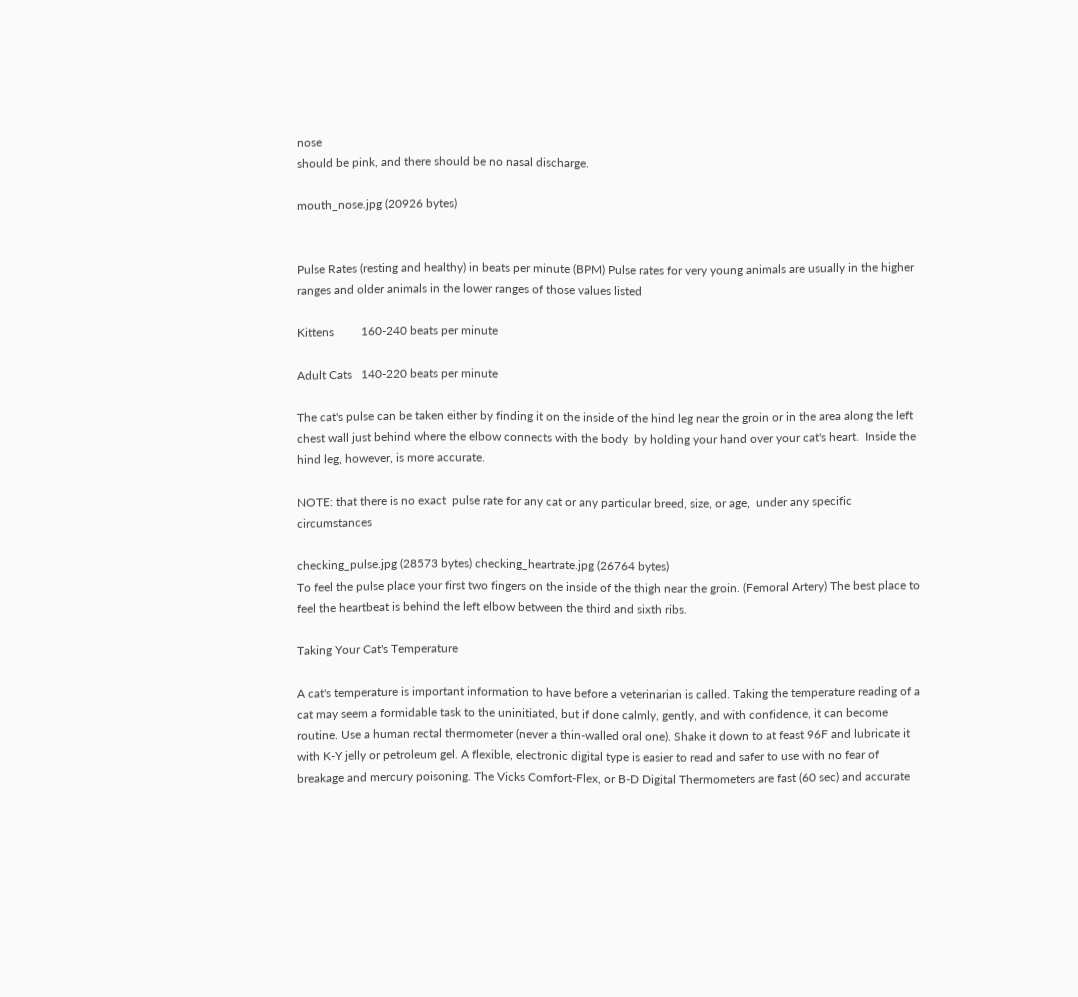nose
should be pink, and there should be no nasal discharge.

mouth_nose.jpg (20926 bytes)


Pulse Rates (resting and healthy) in beats per minute (BPM) Pulse rates for very young animals are usually in the higher ranges and older animals in the lower ranges of those values listed

Kittens         160-240 beats per minute

Adult Cats   140-220 beats per minute

The cat's pulse can be taken either by finding it on the inside of the hind leg near the groin or in the area along the left chest wall just behind where the elbow connects with the body  by holding your hand over your cat's heart.  Inside the hind leg, however, is more accurate.

NOTE: that there is no exact  pulse rate for any cat or any particular breed, size, or age,  under any specific circumstances

checking_pulse.jpg (28573 bytes) checking_heartrate.jpg (26764 bytes)
To feel the pulse place your first two fingers on the inside of the thigh near the groin. (Femoral Artery) The best place to feel the heartbeat is behind the left elbow between the third and sixth ribs.

Taking Your Cat's Temperature

A cat's temperature is important information to have before a veterinarian is called. Taking the temperature reading of a cat may seem a formidable task to the uninitiated, but if done calmly, gently, and with confidence, it can become routine. Use a human rectal thermometer (never a thin-walled oral one). Shake it down to at feast 96F and lubricate it with K-Y jelly or petroleum gel. A flexible, electronic digital type is easier to read and safer to use with no fear of breakage and mercury poisoning. The Vicks Comfort-Flex, or B-D Digital Thermometers are fast (60 sec) and accurate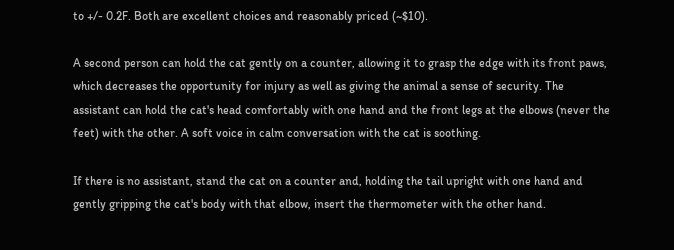to +/- 0.2F. Both are excellent choices and reasonably priced (~$10).

A second person can hold the cat gently on a counter, allowing it to grasp the edge with its front paws, which decreases the opportunity for injury as well as giving the animal a sense of security. The assistant can hold the cat's head comfortably with one hand and the front legs at the elbows (never the feet) with the other. A soft voice in calm conversation with the cat is soothing.

If there is no assistant, stand the cat on a counter and, holding the tail upright with one hand and gently gripping the cat's body with that elbow, insert the thermometer with the other hand.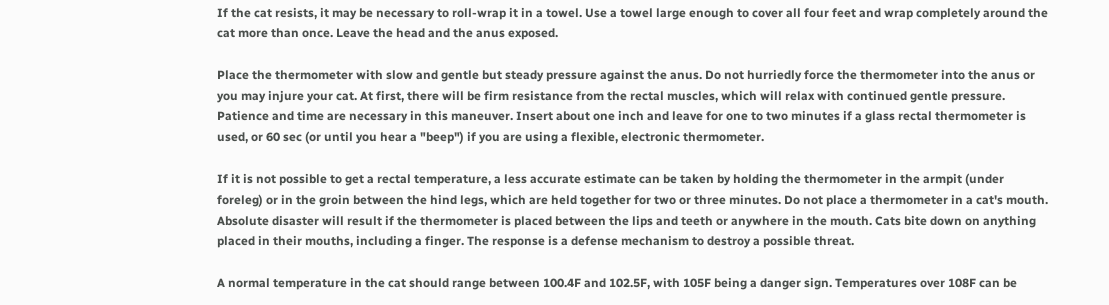If the cat resists, it may be necessary to roll-wrap it in a towel. Use a towel large enough to cover all four feet and wrap completely around the cat more than once. Leave the head and the anus exposed.

Place the thermometer with slow and gentle but steady pressure against the anus. Do not hurriedly force the thermometer into the anus or you may injure your cat. At first, there will be firm resistance from the rectal muscles, which will relax with continued gentle pressure. Patience and time are necessary in this maneuver. Insert about one inch and leave for one to two minutes if a glass rectal thermometer is used, or 60 sec (or until you hear a "beep") if you are using a flexible, electronic thermometer.

If it is not possible to get a rectal temperature, a less accurate estimate can be taken by holding the thermometer in the armpit (under foreleg) or in the groin between the hind legs, which are held together for two or three minutes. Do not place a thermometer in a cat's mouth. Absolute disaster will result if the thermometer is placed between the lips and teeth or anywhere in the mouth. Cats bite down on anything placed in their mouths, including a finger. The response is a defense mechanism to destroy a possible threat.

A normal temperature in the cat should range between 100.4F and 102.5F, with 105F being a danger sign. Temperatures over 108F can be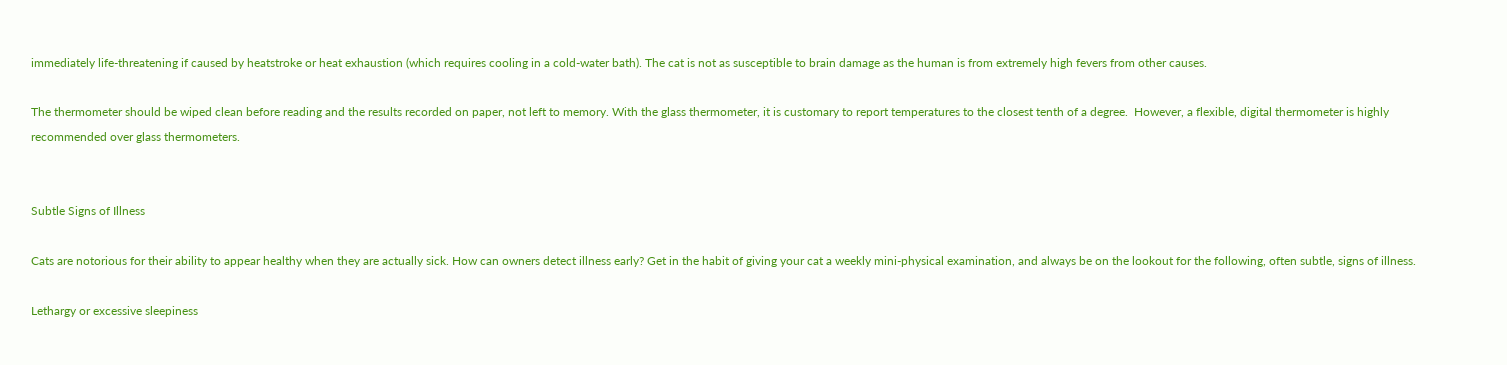immediately life-threatening if caused by heatstroke or heat exhaustion (which requires cooling in a cold-water bath). The cat is not as susceptible to brain damage as the human is from extremely high fevers from other causes.

The thermometer should be wiped clean before reading and the results recorded on paper, not left to memory. With the glass thermometer, it is customary to report temperatures to the closest tenth of a degree.  However, a flexible, digital thermometer is highly recommended over glass thermometers.


Subtle Signs of Illness

Cats are notorious for their ability to appear healthy when they are actually sick. How can owners detect illness early? Get in the habit of giving your cat a weekly mini-physical examination, and always be on the lookout for the following, often subtle, signs of illness.

Lethargy or excessive sleepiness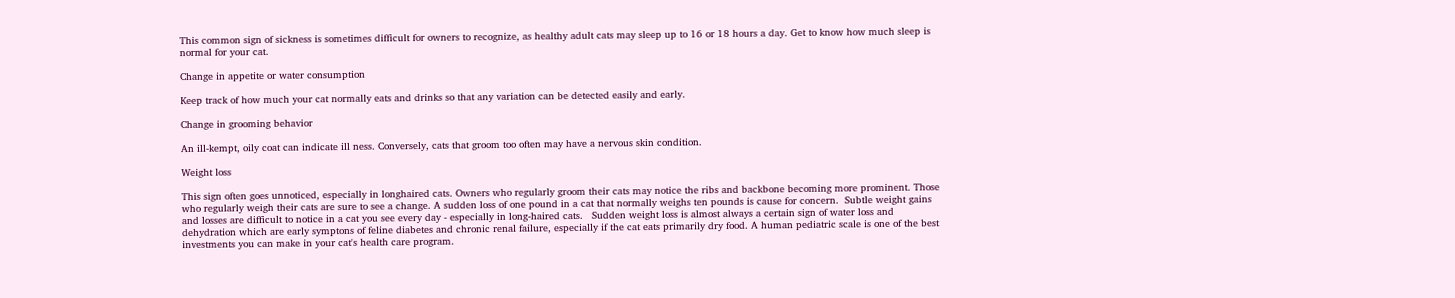This common sign of sickness is sometimes difficult for owners to recognize, as healthy adult cats may sleep up to 16 or 18 hours a day. Get to know how much sleep is normal for your cat.

Change in appetite or water consumption

Keep track of how much your cat normally eats and drinks so that any variation can be detected easily and early.

Change in grooming behavior

An ill-kempt, oily coat can indicate ill ness. Conversely, cats that groom too often may have a nervous skin condition.

Weight loss

This sign often goes unnoticed, especially in longhaired cats. Owners who regularly groom their cats may notice the ribs and backbone becoming more prominent. Those who regularly weigh their cats are sure to see a change. A sudden loss of one pound in a cat that normally weighs ten pounds is cause for concern.  Subtle weight gains and losses are difficult to notice in a cat you see every day - especially in long-haired cats.   Sudden weight loss is almost always a certain sign of water loss and dehydration which are early symptons of feline diabetes and chronic renal failure, especially if the cat eats primarily dry food. A human pediatric scale is one of the best investments you can make in your cat's health care program.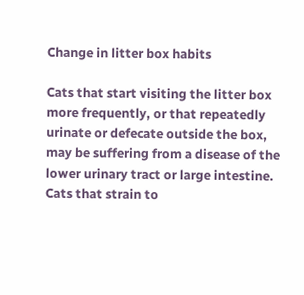Change in litter box habits

Cats that start visiting the litter box more frequently, or that repeatedly urinate or defecate outside the box, may be suffering from a disease of the lower urinary tract or large intestine. Cats that strain to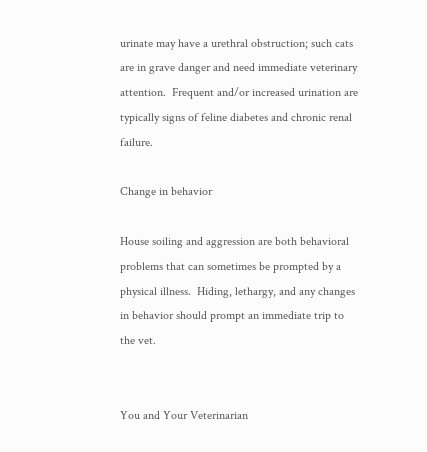urinate may have a urethral obstruction; such cats are in grave danger and need immediate veterinary attention.  Frequent and/or increased urination are typically signs of feline diabetes and chronic renal failure.

Change in behavior

House soiling and aggression are both behavioral problems that can sometimes be prompted by a physical illness.  Hiding, lethargy, and any changes in behavior should prompt an immediate trip to the vet.


You and Your Veterinarian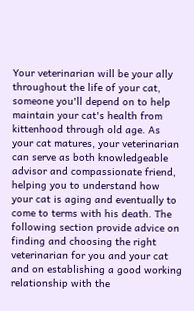Your veterinarian will be your ally throughout the life of your cat, someone you'll depend on to help maintain your cat's health from kittenhood through old age. As your cat matures, your veterinarian can serve as both knowledgeable advisor and compassionate friend, helping you to understand how your cat is aging and eventually to come to terms with his death. The following section provide advice on finding and choosing the right veterinarian for you and your cat and on establishing a good working relationship with the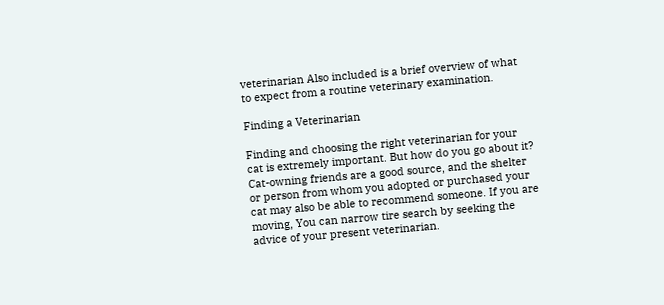veterinarian Also included is a brief overview of what to expect from a routine veterinary examination.

Finding a Veterinarian

Finding and choosing the right veterinarian for your cat is extremely important. But how do you go about it? Cat-owning friends are a good source, and the shelter or person from whom you adopted or purchased your cat may also be able to recommend someone. If you are moving, You can narrow tire search by seeking the advice of your present veterinarian.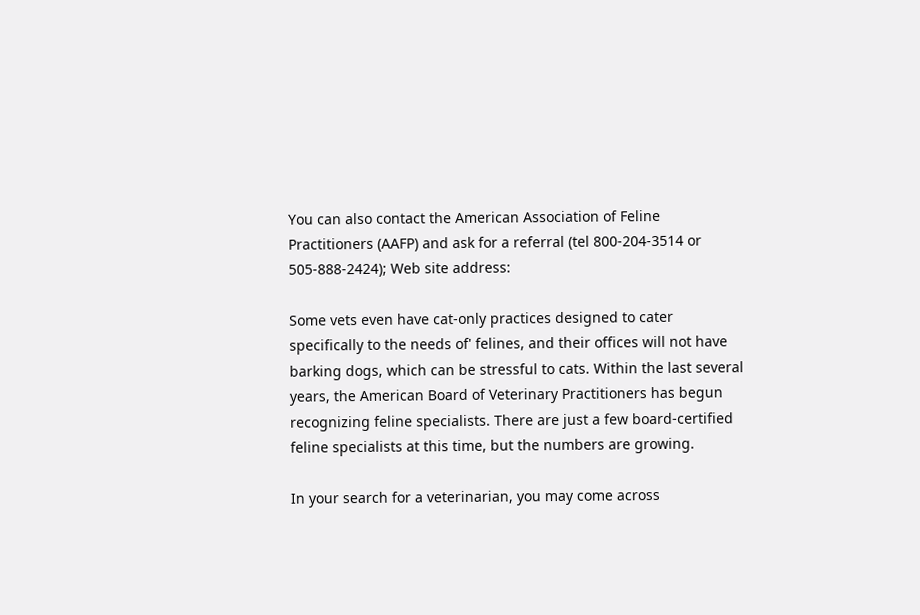You can also contact the American Association of Feline Practitioners (AAFP) and ask for a referral (tel 800-204-3514 or 505-888-2424); Web site address:

Some vets even have cat-only practices designed to cater specifically to the needs of' felines, and their offices will not have barking dogs, which can be stressful to cats. Within the last several years, the American Board of Veterinary Practitioners has begun recognizing feline specialists. There are just a few board-certified feline specialists at this time, but the numbers are growing.

In your search for a veterinarian, you may come across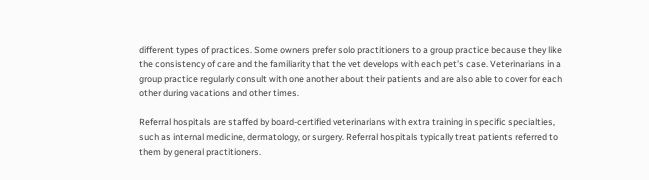different types of practices. Some owners prefer solo practitioners to a group practice because they like the consistency of care and the familiarity that the vet develops with each pet's case. Veterinarians in a group practice regularly consult with one another about their patients and are also able to cover for each other during vacations and other times.

Referral hospitals are staffed by board-certified veterinarians with extra training in specific specialties, such as internal medicine, dermatology, or surgery. Referral hospitals typically treat patients referred to them by general practitioners.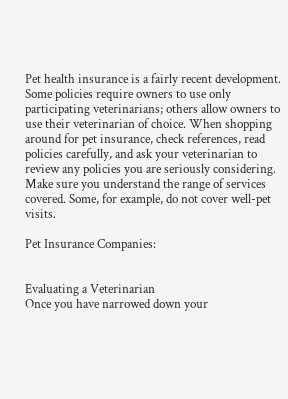Pet health insurance is a fairly recent development. Some policies require owners to use only participating veterinarians; others allow owners to use their veterinarian of choice. When shopping around for pet insurance, check references, read policies carefully, and ask your veterinarian to review any policies you are seriously considering. Make sure you understand the range of services covered. Some, for example, do not cover well-pet visits.

Pet Insurance Companies:


Evaluating a Veterinarian
Once you have narrowed down your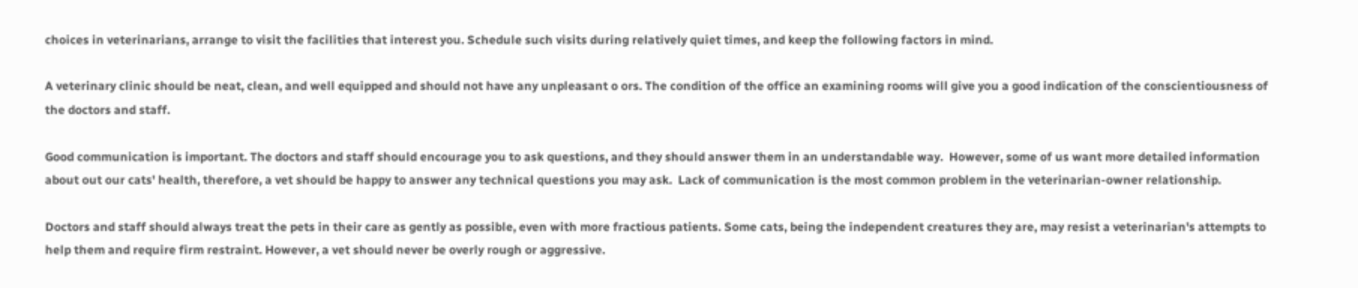choices in veterinarians, arrange to visit the facilities that interest you. Schedule such visits during relatively quiet times, and keep the following factors in mind.

A veterinary clinic should be neat, clean, and well equipped and should not have any unpleasant o ors. The condition of the office an examining rooms will give you a good indication of the conscientiousness of the doctors and staff.

Good communication is important. The doctors and staff should encourage you to ask questions, and they should answer them in an understandable way.  However, some of us want more detailed information about out our cats' health, therefore, a vet should be happy to answer any technical questions you may ask.  Lack of communication is the most common problem in the veterinarian-owner relationship.

Doctors and staff should always treat the pets in their care as gently as possible, even with more fractious patients. Some cats, being the independent creatures they are, may resist a veterinarian's attempts to help them and require firm restraint. However, a vet should never be overly rough or aggressive.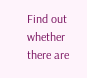Find out whether there are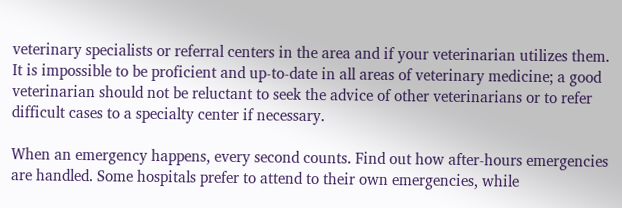veterinary specialists or referral centers in the area and if your veterinarian utilizes them. It is impossible to be proficient and up-to-date in all areas of veterinary medicine; a good veterinarian should not be reluctant to seek the advice of other veterinarians or to refer difficult cases to a specialty center if necessary.

When an emergency happens, every second counts. Find out how after-hours emergencies are handled. Some hospitals prefer to attend to their own emergencies, while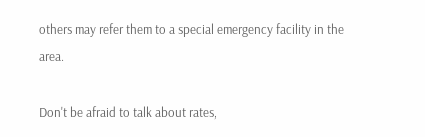others may refer them to a special emergency facility in the area.

Don't be afraid to talk about rates,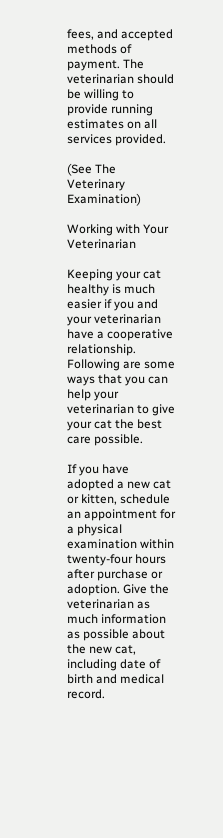fees, and accepted methods of payment. The veterinarian should be willing to provide running estimates on all services provided.

(See The Veterinary Examination)

Working with Your Veterinarian

Keeping your cat healthy is much easier if you and your veterinarian have a cooperative relationship. Following are some ways that you can help your veterinarian to give your cat the best care possible.

If you have adopted a new cat or kitten, schedule an appointment for a physical examination within twenty-four hours after purchase or adoption. Give the veterinarian as much information as possible about the new cat, including date of birth and medical record.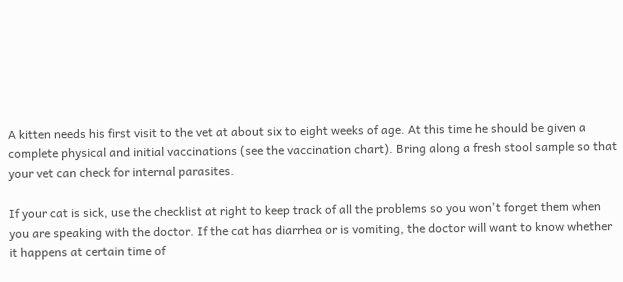A kitten needs his first visit to the vet at about six to eight weeks of age. At this time he should be given a complete physical and initial vaccinations (see the vaccination chart). Bring along a fresh stool sample so that your vet can check for internal parasites.

If your cat is sick, use the checklist at right to keep track of all the problems so you won't forget them when you are speaking with the doctor. If the cat has diarrhea or is vomiting, the doctor will want to know whether it happens at certain time of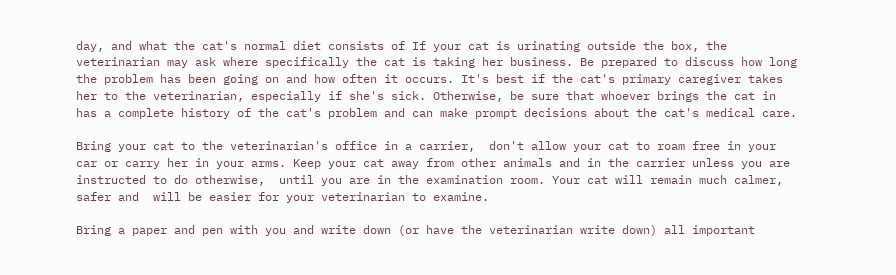day, and what the cat's normal diet consists of If your cat is urinating outside the box, the veterinarian may ask where specifically the cat is taking her business. Be prepared to discuss how long the problem has been going on and how often it occurs. It's best if the cat's primary caregiver takes her to the veterinarian, especially if she's sick. Otherwise, be sure that whoever brings the cat in has a complete history of the cat's problem and can make prompt decisions about the cat's medical care.

Bring your cat to the veterinarian's office in a carrier,  don't allow your cat to roam free in your car or carry her in your arms. Keep your cat away from other animals and in the carrier unless you are instructed to do otherwise,  until you are in the examination room. Your cat will remain much calmer, safer and  will be easier for your veterinarian to examine.

Bring a paper and pen with you and write down (or have the veterinarian write down) all important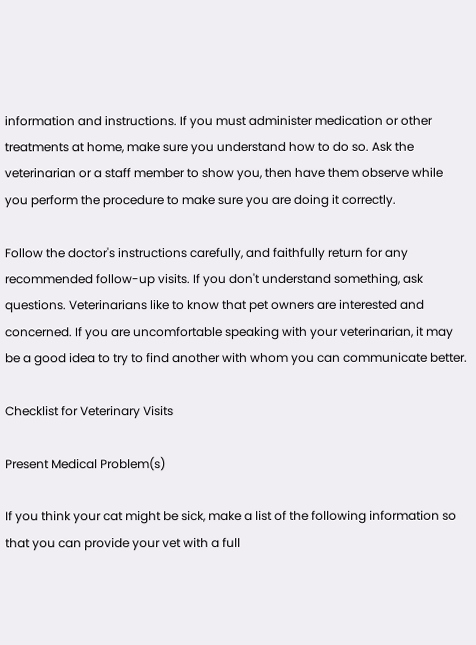information and instructions. If you must administer medication or other treatments at home, make sure you understand how to do so. Ask the veterinarian or a staff member to show you, then have them observe while you perform the procedure to make sure you are doing it correctly.

Follow the doctor's instructions carefully, and faithfully return for any recommended follow-up visits. If you don't understand something, ask questions. Veterinarians like to know that pet owners are interested and concerned. If you are uncomfortable speaking with your veterinarian, it may be a good idea to try to find another with whom you can communicate better.

Checklist for Veterinary Visits

Present Medical Problem(s)

If you think your cat might be sick, make a list of the following information so that you can provide your vet with a full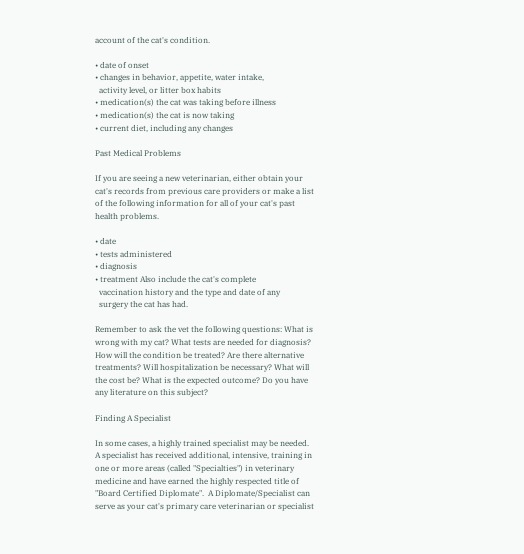account of the cat's condition.

• date of onset
• changes in behavior, appetite, water intake,
  activity level, or litter box habits
• medication(s) the cat was taking before illness
• medication(s) the cat is now taking
• current diet, including any changes

Past Medical Problems

If you are seeing a new veterinarian, either obtain your cat's records from previous care providers or make a list of the following information for all of your cat's past health problems.

• date
• tests administered
• diagnosis
• treatment Also include the cat's complete
  vaccination history and the type and date of any
  surgery the cat has had.

Remember to ask the vet the following questions: What is wrong with my cat? What tests are needed for diagnosis? How will the condition be treated? Are there alternative treatments? Will hospitalization be necessary? What will the cost be? What is the expected outcome? Do you have any literature on this subject?

Finding A Specialist

In some cases, a highly trained specialist may be needed.   A specialist has received additional, intensive, training in one or more areas (called "Specialties") in veterinary medicine and have earned the highly respected title of "Board Certified Diplomate".  A Diplomate/Specialist can serve as your cat's primary care veterinarian or specialist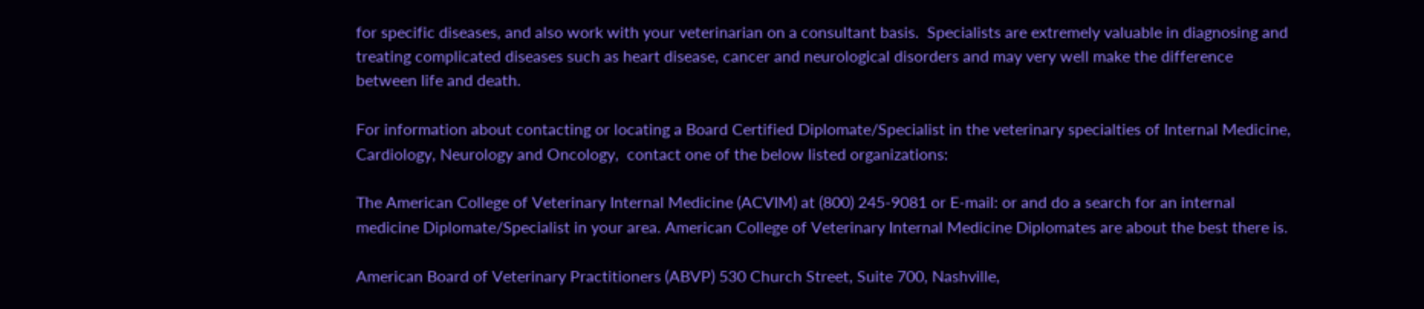for specific diseases, and also work with your veterinarian on a consultant basis.  Specialists are extremely valuable in diagnosing and treating complicated diseases such as heart disease, cancer and neurological disorders and may very well make the difference between life and death.

For information about contacting or locating a Board Certified Diplomate/Specialist in the veterinary specialties of Internal Medicine, Cardiology, Neurology and Oncology,  contact one of the below listed organizations:

The American College of Veterinary Internal Medicine (ACVIM) at (800) 245-9081 or E-mail: or and do a search for an internal medicine Diplomate/Specialist in your area. American College of Veterinary Internal Medicine Diplomates are about the best there is.

American Board of Veterinary Practitioners (ABVP) 530 Church Street, Suite 700, Nashville,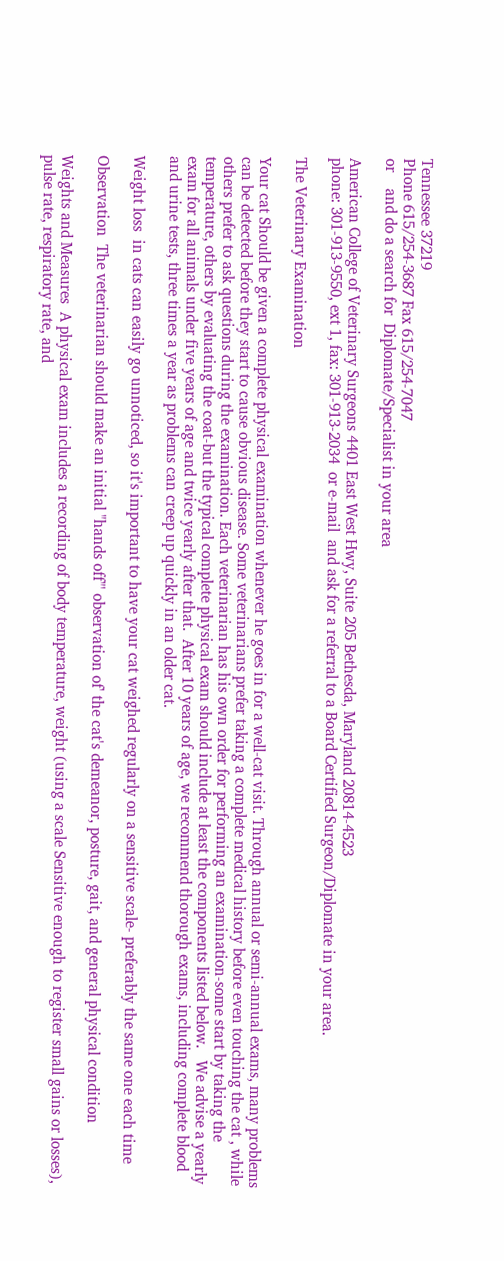Tennessee 37219
Phone 615/254-3687 Fax 615/254-7047
or    and do a search for  Diplomate/Specialist in your area

American College of Veterinary Surgeons 4401 East West Hwy, Suite 205 Bethesda, Maryland 20814-4523
phone: 301-913-9550, ext 1, fax: 301-913-2034  or e-mail  and ask for a referral to a Board Certified Surgeon/Diplomate in your area.

The Veterinary Examination

Your cat Should be given a complete physical examination whenever he goes in for a well-cat visit. Through annual or semi-annual exams, many problems can be detected before they start to cause obvious disease. Some veterinarians prefer taking a complete medical history before even touching the cat , while others prefer to ask questions during the examination. Each veterinarian has his own order for performing an examination-some start by taking the temperature, others by evaluating the coat-but the typical complete physical exam should include at least the components listed below.   We advise a yearly exam for all animals under five years of age and twice yearly after that.  After 10 years of age, we recommend thorough exams, including complete blood and urine tests, three times a year as problems can creep up quickly in an older cat.

Weight loss  in cats can easily go unnoticed, so it's important to have your cat weighed regularly on a sensitive scale- preferably the same one each time

Observation  The veterinarian should make an initial "hands off"' observation of' the cat's demeanor, posture, gait, and general physical condition

Weights and Measures  A physical exam includes a recording of body temperature, weight (using a scale Sensitive enough to register small gains or losses), pulse rate, respiratory rate, and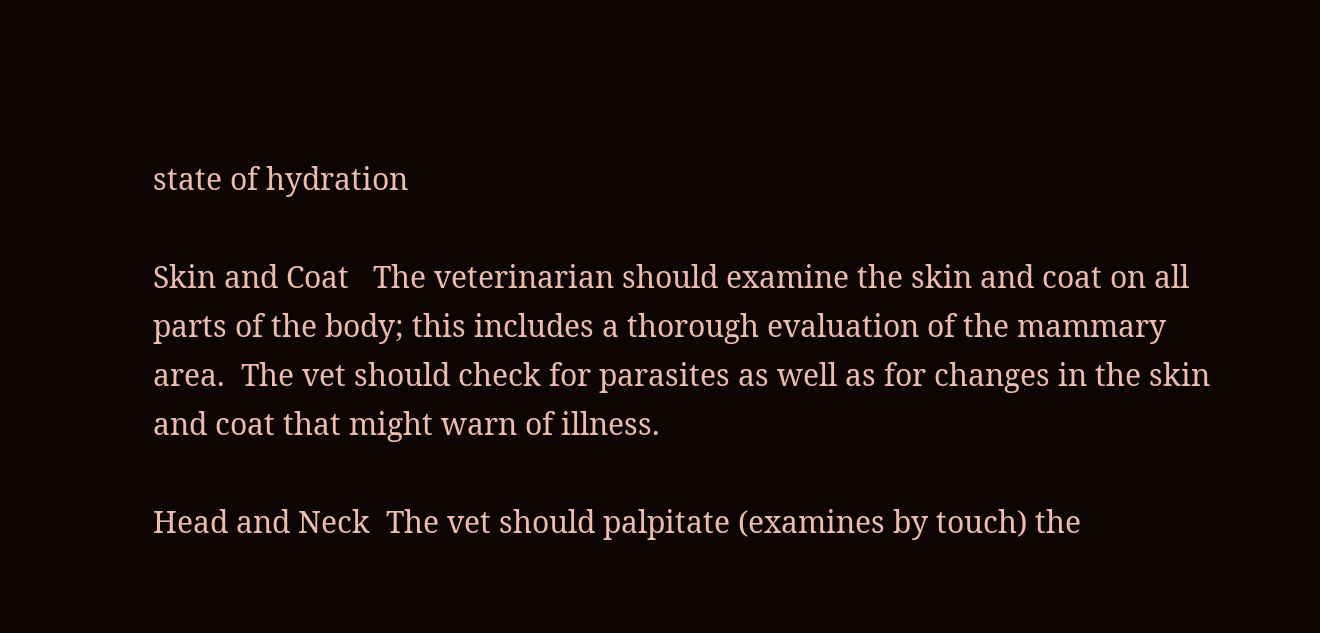state of hydration

Skin and Coat   The veterinarian should examine the skin and coat on all parts of the body; this includes a thorough evaluation of the mammary area.  The vet should check for parasites as well as for changes in the skin and coat that might warn of illness.

Head and Neck  The vet should palpitate (examines by touch) the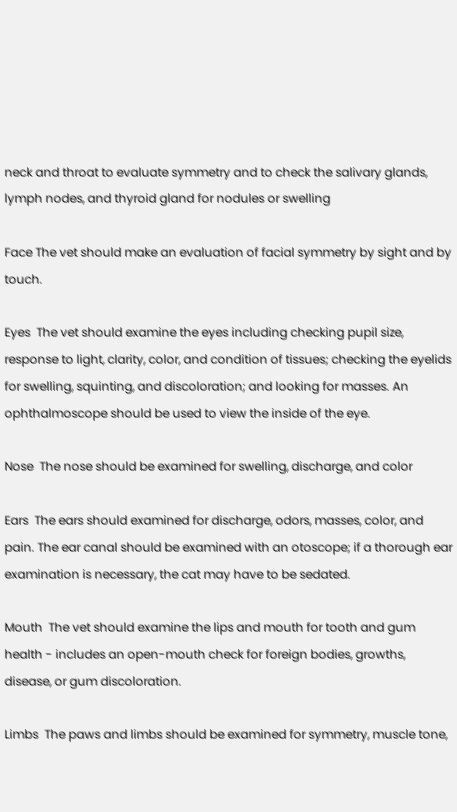neck and throat to evaluate symmetry and to check the salivary glands, lymph nodes, and thyroid gland for nodules or swelling

Face The vet should make an evaluation of facial symmetry by sight and by touch.

Eyes  The vet should examine the eyes including checking pupil size, response to light, clarity, color, and condition of tissues; checking the eyelids for swelling, squinting, and discoloration; and looking for masses. An ophthalmoscope should be used to view the inside of the eye.

Nose  The nose should be examined for swelling, discharge, and color

Ears  The ears should examined for discharge, odors, masses, color, and pain. The ear canal should be examined with an otoscope; if a thorough ear examination is necessary, the cat may have to be sedated.

Mouth  The vet should examine the lips and mouth for tooth and gum health - includes an open-mouth check for foreign bodies, growths, disease, or gum discoloration.

Limbs  The paws and limbs should be examined for symmetry, muscle tone,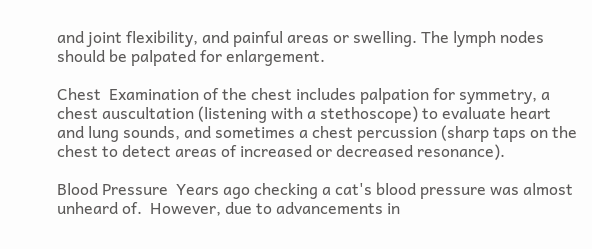and joint flexibility, and painful areas or swelling. The lymph nodes should be palpated for enlargement.

Chest  Examination of the chest includes palpation for symmetry, a chest auscultation (listening with a stethoscope) to evaluate heart and lung sounds, and sometimes a chest percussion (sharp taps on the chest to detect areas of increased or decreased resonance).

Blood Pressure  Years ago checking a cat's blood pressure was almost unheard of.  However, due to advancements in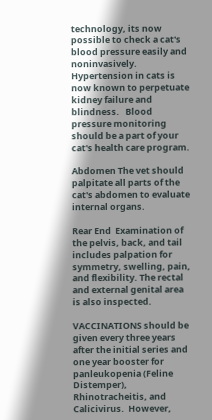technology, its now possible to check a cat's blood pressure easily and noninvasively.  Hypertension in cats is now known to perpetuate kidney failure and blindness.   Blood pressure monitoring should be a part of your cat's health care program.

Abdomen The vet should palpitate all parts of the cat's abdomen to evaluate internal organs.

Rear End  Examination of the pelvis, back, and tail includes palpation for symmetry, swelling, pain, and flexibility. The rectal and external genital area is also inspected.

VACCINATIONS should be given every three years after the initial series and one year booster for panleukopenia (Feline Distemper), Rhinotracheitis, and Calicivirus.  However,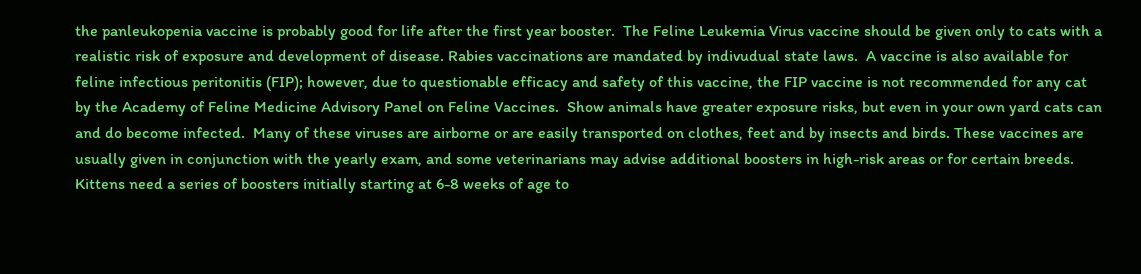the panleukopenia vaccine is probably good for life after the first year booster.  The Feline Leukemia Virus vaccine should be given only to cats with a realistic risk of exposure and development of disease. Rabies vaccinations are mandated by indivudual state laws.  A vaccine is also available for feline infectious peritonitis (FIP); however, due to questionable efficacy and safety of this vaccine, the FIP vaccine is not recommended for any cat by the Academy of Feline Medicine Advisory Panel on Feline Vaccines.  Show animals have greater exposure risks, but even in your own yard cats can and do become infected.  Many of these viruses are airborne or are easily transported on clothes, feet and by insects and birds. These vaccines are usually given in conjunction with the yearly exam, and some veterinarians may advise additional boosters in high-risk areas or for certain breeds. Kittens need a series of boosters initially starting at 6-8 weeks of age to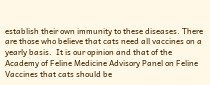establish their own immunity to these diseases. There are those who believe that cats need all vaccines on a yearly basis.  It is our opinion and that of the Academy of Feline Medicine Advisory Panel on Feline Vaccines that cats should be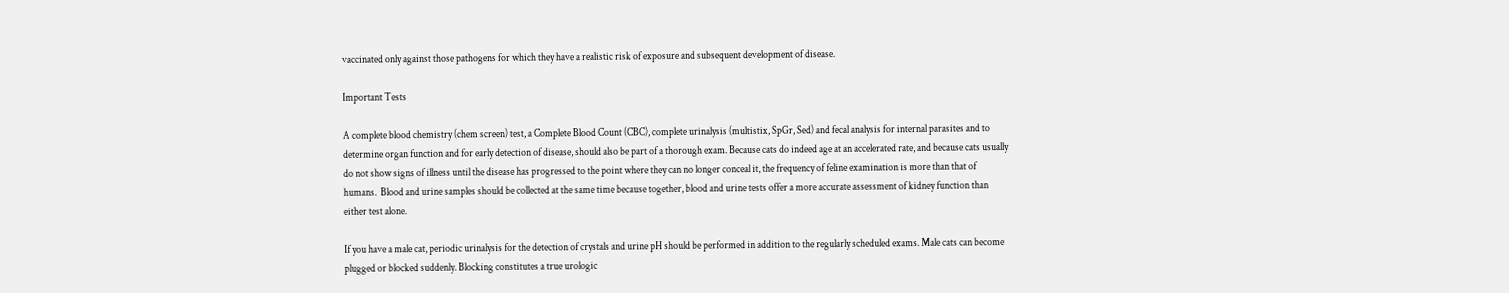vaccinated only against those pathogens for which they have a realistic risk of exposure and subsequent development of disease.

Important Tests

A complete blood chemistry (chem screen) test, a Complete Blood Count (CBC), complete urinalysis (multistix, SpGr, Sed) and fecal analysis for internal parasites and to determine organ function and for early detection of disease, should also be part of a thorough exam. Because cats do indeed age at an accelerated rate, and because cats usually do not show signs of illness until the disease has progressed to the point where they can no longer conceal it, the frequency of feline examination is more than that of humans.  Blood and urine samples should be collected at the same time because together, blood and urine tests offer a more accurate assessment of kidney function than either test alone.

If you have a male cat, periodic urinalysis for the detection of crystals and urine pH should be performed in addition to the regularly scheduled exams. Male cats can become plugged or blocked suddenly. Blocking constitutes a true urologic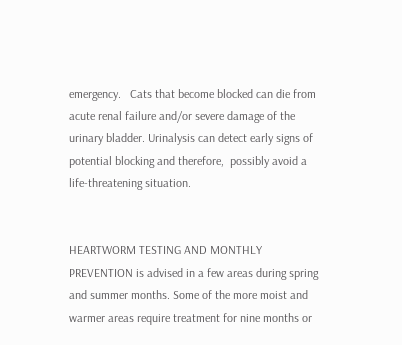emergency.   Cats that become blocked can die from acute renal failure and/or severe damage of the urinary bladder. Urinalysis can detect early signs of potential blocking and therefore,  possibly avoid a life-threatening situation.


HEARTWORM TESTING AND MONTHLY PREVENTION is advised in a few areas during spring and summer months. Some of the more moist and warmer areas require treatment for nine months or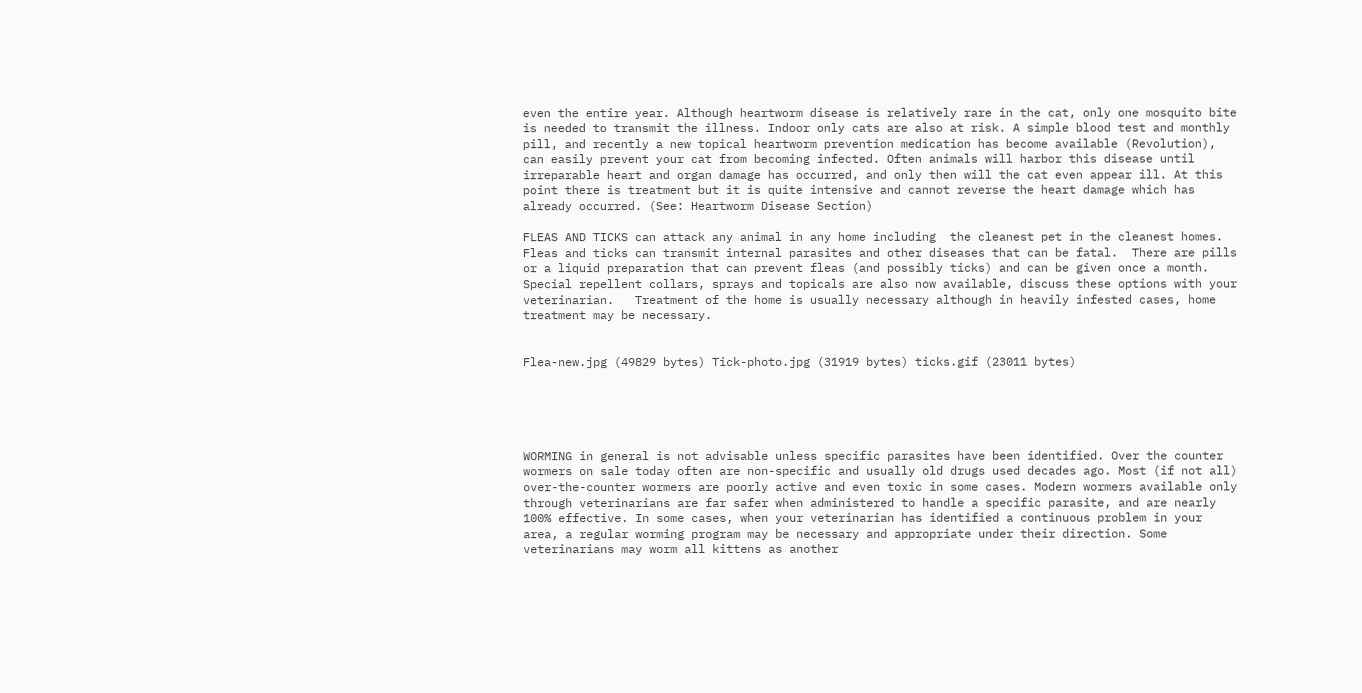even the entire year. Although heartworm disease is relatively rare in the cat, only one mosquito bite is needed to transmit the illness. Indoor only cats are also at risk. A simple blood test and monthly pill, and recently a new topical heartworm prevention medication has become available (Revolution), can easily prevent your cat from becoming infected. Often animals will harbor this disease until irreparable heart and organ damage has occurred, and only then will the cat even appear ill. At this point there is treatment but it is quite intensive and cannot reverse the heart damage which has already occurred. (See: Heartworm Disease Section)

FLEAS AND TICKS can attack any animal in any home including  the cleanest pet in the cleanest homes. Fleas and ticks can transmit internal parasites and other diseases that can be fatal.  There are pills or a liquid preparation that can prevent fleas (and possibly ticks) and can be given once a month. Special repellent collars, sprays and topicals are also now available, discuss these options with your veterinarian.   Treatment of the home is usually necessary although in heavily infested cases, home treatment may be necessary.


Flea-new.jpg (49829 bytes) Tick-photo.jpg (31919 bytes) ticks.gif (23011 bytes)





WORMING in general is not advisable unless specific parasites have been identified. Over the counter wormers on sale today often are non-specific and usually old drugs used decades ago. Most (if not all) over-the-counter wormers are poorly active and even toxic in some cases. Modern wormers available only through veterinarians are far safer when administered to handle a specific parasite, and are nearly 100% effective. In some cases, when your veterinarian has identified a continuous problem in your area, a regular worming program may be necessary and appropriate under their direction. Some veterinarians may worm all kittens as another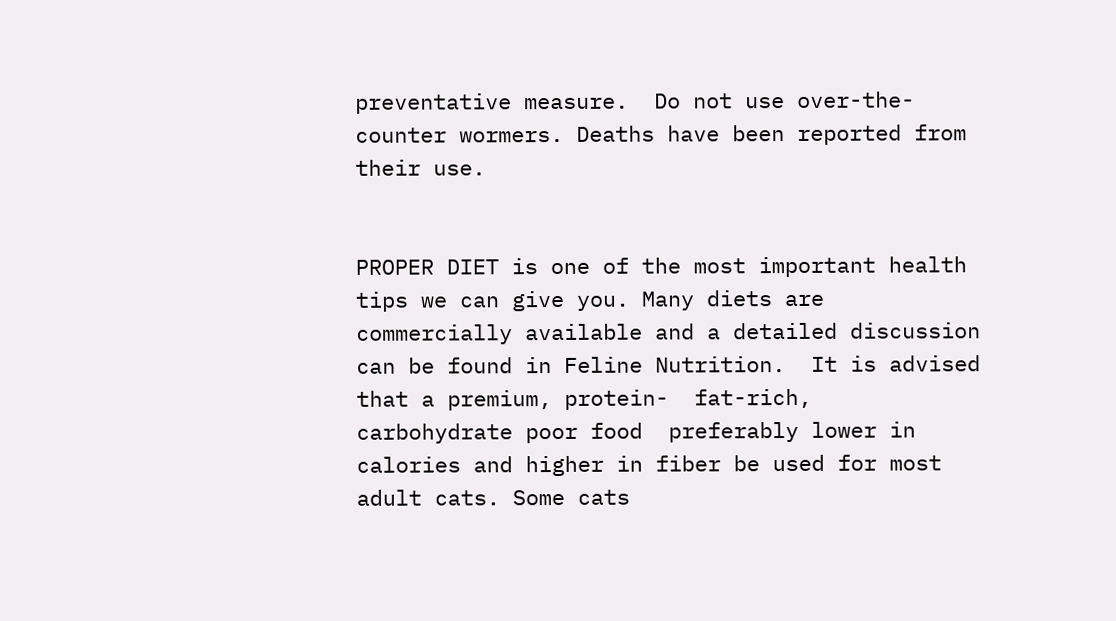preventative measure.  Do not use over-the-counter wormers. Deaths have been reported from their use.


PROPER DIET is one of the most important health tips we can give you. Many diets are commercially available and a detailed discussion can be found in Feline Nutrition.  It is advised that a premium, protein-  fat-rich,  carbohydrate poor food  preferably lower in calories and higher in fiber be used for most adult cats. Some cats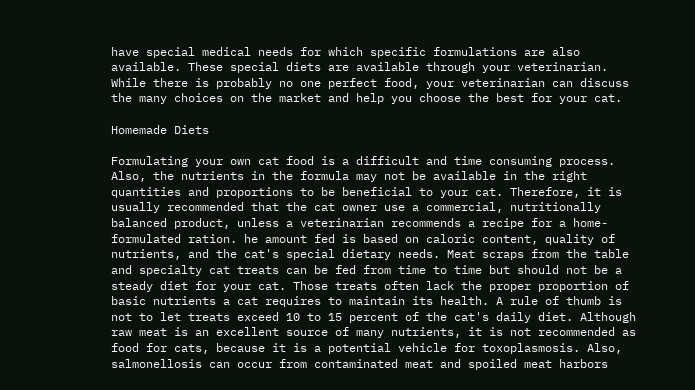have special medical needs for which specific formulations are also available. These special diets are available through your veterinarian. While there is probably no one perfect food, your veterinarian can discuss the many choices on the market and help you choose the best for your cat.

Homemade Diets

Formulating your own cat food is a difficult and time consuming process. Also, the nutrients in the formula may not be available in the right quantities and proportions to be beneficial to your cat. Therefore, it is usually recommended that the cat owner use a commercial, nutritionally balanced product, unless a veterinarian recommends a recipe for a home-formulated ration. he amount fed is based on caloric content, quality of nutrients, and the cat's special dietary needs. Meat scraps from the table and specialty cat treats can be fed from time to time but should not be a steady diet for your cat. Those treats often lack the proper proportion of basic nutrients a cat requires to maintain its health. A rule of thumb is not to let treats exceed 10 to 15 percent of the cat's daily diet. Although raw meat is an excellent source of many nutrients, it is not recommended as food for cats, because it is a potential vehicle for toxoplasmosis. Also, salmonellosis can occur from contaminated meat and spoiled meat harbors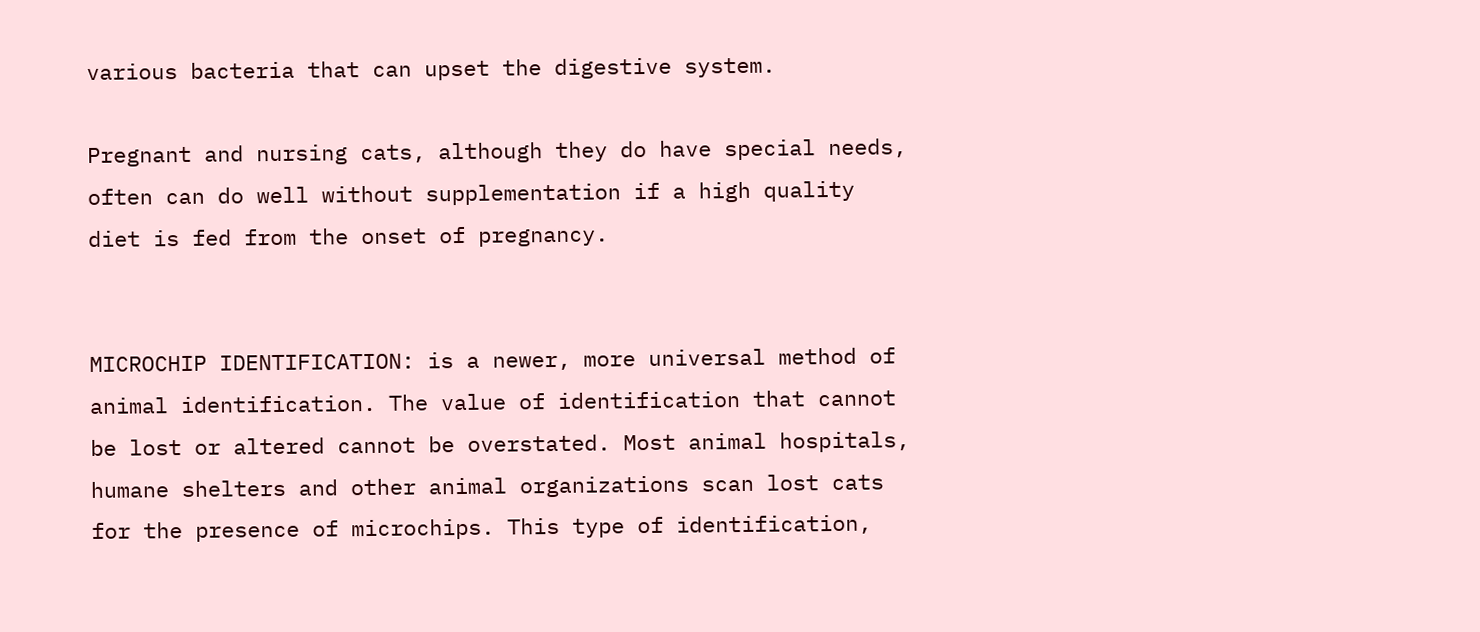various bacteria that can upset the digestive system.

Pregnant and nursing cats, although they do have special needs, often can do well without supplementation if a high quality diet is fed from the onset of pregnancy.


MICROCHIP IDENTIFICATION: is a newer, more universal method of animal identification. The value of identification that cannot be lost or altered cannot be overstated. Most animal hospitals, humane shelters and other animal organizations scan lost cats for the presence of microchips. This type of identification,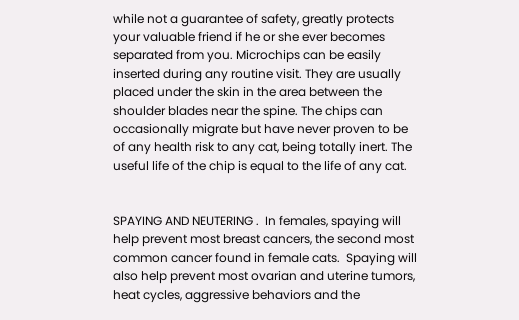while not a guarantee of safety, greatly protects your valuable friend if he or she ever becomes separated from you. Microchips can be easily inserted during any routine visit. They are usually placed under the skin in the area between the shoulder blades near the spine. The chips can occasionally migrate but have never proven to be of any health risk to any cat, being totally inert. The useful life of the chip is equal to the life of any cat.


SPAYING AND NEUTERING .  In females, spaying will help prevent most breast cancers, the second most common cancer found in female cats.  Spaying will also help prevent most ovarian and uterine tumors, heat cycles, aggressive behaviors and the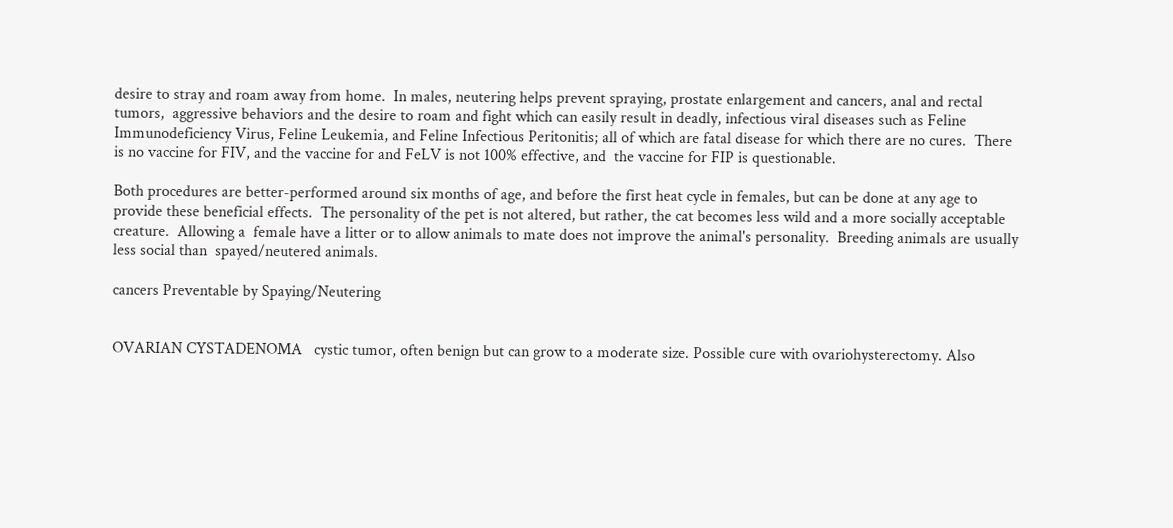desire to stray and roam away from home.  In males, neutering helps prevent spraying, prostate enlargement and cancers, anal and rectal tumors,  aggressive behaviors and the desire to roam and fight which can easily result in deadly, infectious viral diseases such as Feline Immunodeficiency Virus, Feline Leukemia, and Feline Infectious Peritonitis; all of which are fatal disease for which there are no cures.  There is no vaccine for FIV, and the vaccine for and FeLV is not 100% effective, and  the vaccine for FIP is questionable.

Both procedures are better-performed around six months of age, and before the first heat cycle in females, but can be done at any age to provide these beneficial effects.  The personality of the pet is not altered, but rather, the cat becomes less wild and a more socially acceptable creature.  Allowing a  female have a litter or to allow animals to mate does not improve the animal's personality.  Breeding animals are usually less social than  spayed/neutered animals.

cancers Preventable by Spaying/Neutering


OVARIAN CYSTADENOMA   cystic tumor, often benign but can grow to a moderate size. Possible cure with ovariohysterectomy. Also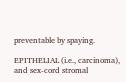preventable by spaying.

EPITHELIAL (i.e., carcinoma),  and sex-cord stromal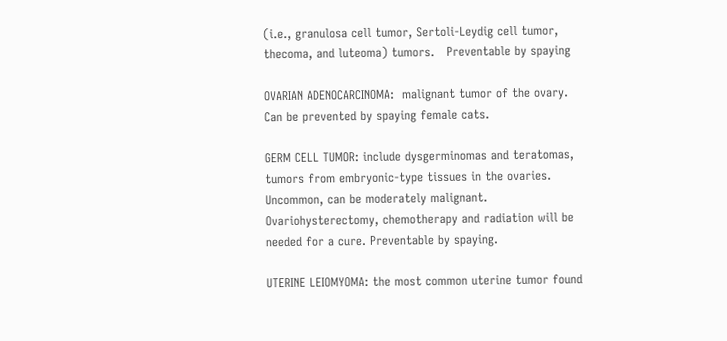(i.e., granulosa cell tumor, Sertoli-Leydig cell tumor, thecoma, and luteoma) tumors.   Preventable by spaying

OVARIAN ADENOCARCINOMA:  malignant tumor of the ovary. Can be prevented by spaying female cats.

GERM CELL TUMOR: include dysgerminomas and teratomas, tumors from embryonic-type tissues in the ovaries. Uncommon, can be moderately malignant. Ovariohysterectomy, chemotherapy and radiation will be needed for a cure. Preventable by spaying.

UTERINE LEIOMYOMA: the most common uterine tumor found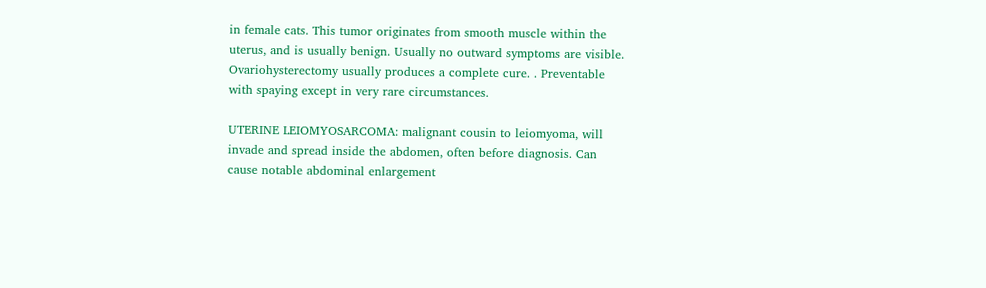in female cats. This tumor originates from smooth muscle within the uterus, and is usually benign. Usually no outward symptoms are visible.  Ovariohysterectomy usually produces a complete cure. . Preventable with spaying except in very rare circumstances.

UTERINE LEIOMYOSARCOMA: malignant cousin to leiomyoma, will invade and spread inside the abdomen, often before diagnosis. Can cause notable abdominal enlargement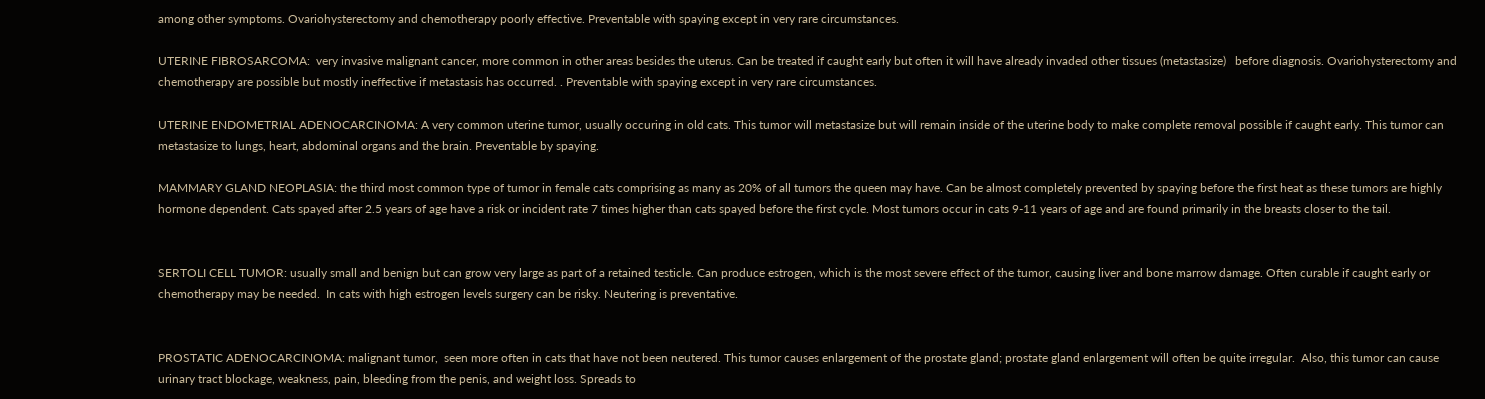among other symptoms. Ovariohysterectomy and chemotherapy poorly effective. Preventable with spaying except in very rare circumstances.

UTERINE FIBROSARCOMA:  very invasive malignant cancer, more common in other areas besides the uterus. Can be treated if caught early but often it will have already invaded other tissues (metastasize)   before diagnosis. Ovariohysterectomy and chemotherapy are possible but mostly ineffective if metastasis has occurred. . Preventable with spaying except in very rare circumstances.

UTERINE ENDOMETRIAL ADENOCARCINOMA: A very common uterine tumor, usually occuring in old cats. This tumor will metastasize but will remain inside of the uterine body to make complete removal possible if caught early. This tumor can metastasize to lungs, heart, abdominal organs and the brain. Preventable by spaying.

MAMMARY GLAND NEOPLASIA: the third most common type of tumor in female cats comprising as many as 20% of all tumors the queen may have. Can be almost completely prevented by spaying before the first heat as these tumors are highly hormone dependent. Cats spayed after 2.5 years of age have a risk or incident rate 7 times higher than cats spayed before the first cycle. Most tumors occur in cats 9-11 years of age and are found primarily in the breasts closer to the tail.


SERTOLI CELL TUMOR: usually small and benign but can grow very large as part of a retained testicle. Can produce estrogen, which is the most severe effect of the tumor, causing liver and bone marrow damage. Often curable if caught early or chemotherapy may be needed.  In cats with high estrogen levels surgery can be risky. Neutering is preventative.


PROSTATIC ADENOCARCINOMA: malignant tumor,  seen more often in cats that have not been neutered. This tumor causes enlargement of the prostate gland; prostate gland enlargement will often be quite irregular.  Also, this tumor can cause urinary tract blockage, weakness, pain, bleeding from the penis, and weight loss. Spreads to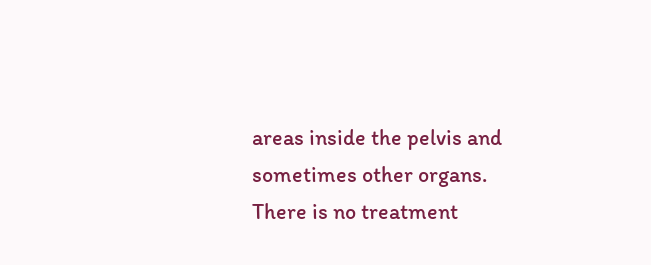areas inside the pelvis and sometimes other organs. There is no treatment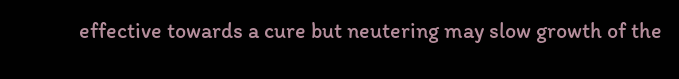effective towards a cure but neutering may slow growth of the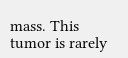mass. This tumor is rarely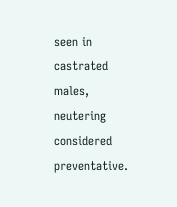seen in castrated males, neutering considered preventative.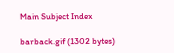Main Subject Index

barback.gif (1302 bytes)